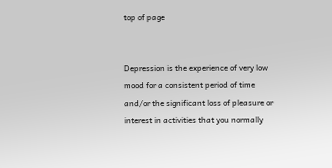top of page


Depression is the experience of very low mood for a consistent period of time and/or the significant loss of pleasure or interest in activities that you normally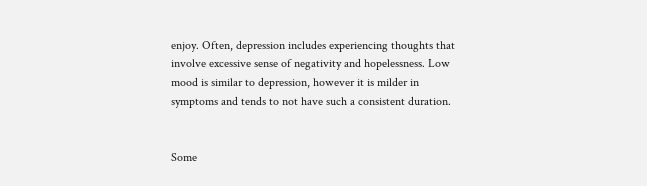enjoy. Often, depression includes experiencing thoughts that involve excessive sense of negativity and hopelessness. Low mood is similar to depression, however it is milder in symptoms and tends to not have such a consistent duration.


Some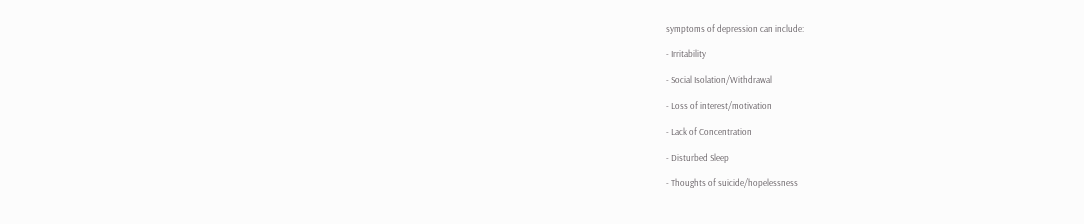symptoms of depression can include:

- Irritability

- Social Isolation/Withdrawal

- Loss of interest/motivation

- Lack of Concentration

- Disturbed Sleep

- Thoughts of suicide/hopelessness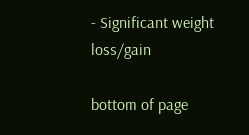- Significant weight loss/gain

bottom of page